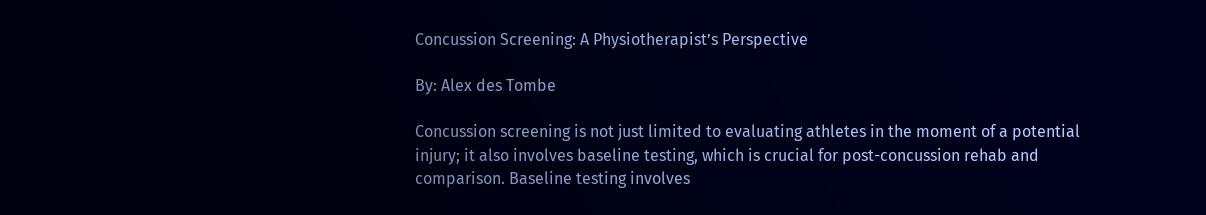Concussion Screening: A Physiotherapist’s Perspective

By: Alex des Tombe

Concussion screening is not just limited to evaluating athletes in the moment of a potential injury; it also involves baseline testing, which is crucial for post-concussion rehab and comparison. Baseline testing involves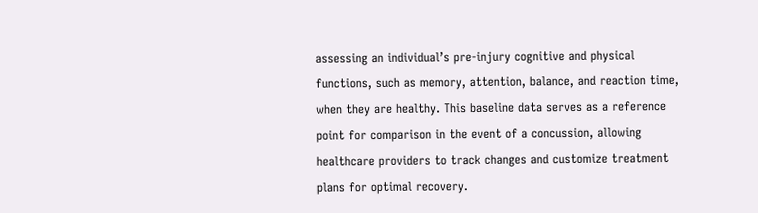assessing an individual’s pre-injury cognitive and physical functions, such as memory, attention, balance, and reaction time, when they are healthy. This baseline data serves as a reference point for comparison in the event of a concussion, allowing healthcare providers to track changes and customize treatment plans for optimal recovery.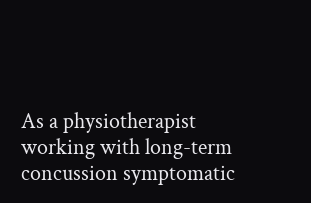As a physiotherapist working with long-term concussion symptomatic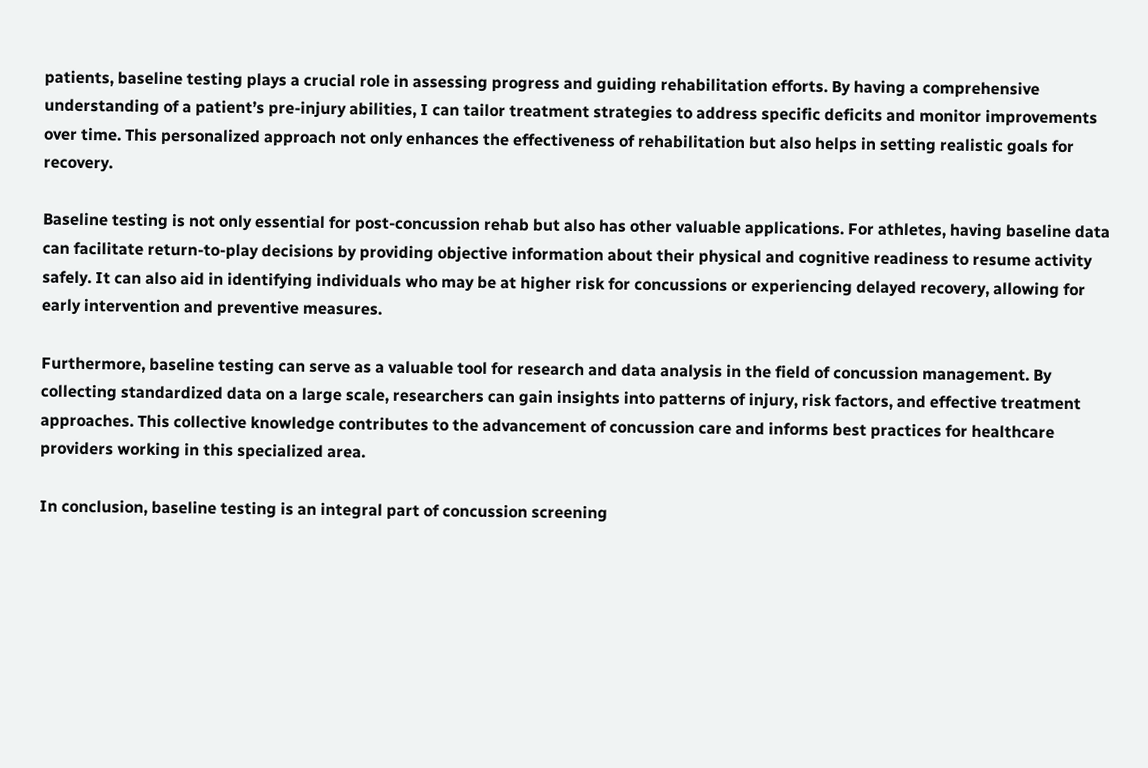patients, baseline testing plays a crucial role in assessing progress and guiding rehabilitation efforts. By having a comprehensive understanding of a patient’s pre-injury abilities, I can tailor treatment strategies to address specific deficits and monitor improvements over time. This personalized approach not only enhances the effectiveness of rehabilitation but also helps in setting realistic goals for recovery.

Baseline testing is not only essential for post-concussion rehab but also has other valuable applications. For athletes, having baseline data can facilitate return-to-play decisions by providing objective information about their physical and cognitive readiness to resume activity safely. It can also aid in identifying individuals who may be at higher risk for concussions or experiencing delayed recovery, allowing for early intervention and preventive measures.

Furthermore, baseline testing can serve as a valuable tool for research and data analysis in the field of concussion management. By collecting standardized data on a large scale, researchers can gain insights into patterns of injury, risk factors, and effective treatment approaches. This collective knowledge contributes to the advancement of concussion care and informs best practices for healthcare providers working in this specialized area.

In conclusion, baseline testing is an integral part of concussion screening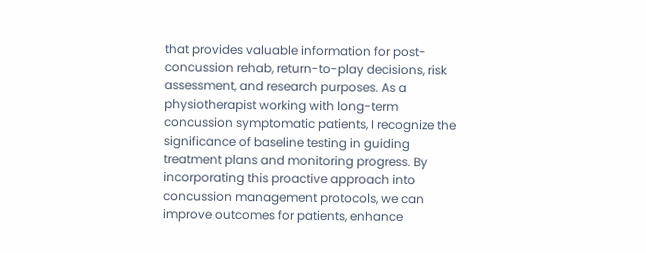that provides valuable information for post-concussion rehab, return-to-play decisions, risk assessment, and research purposes. As a physiotherapist working with long-term concussion symptomatic patients, I recognize the significance of baseline testing in guiding treatment plans and monitoring progress. By incorporating this proactive approach into concussion management protocols, we can improve outcomes for patients, enhance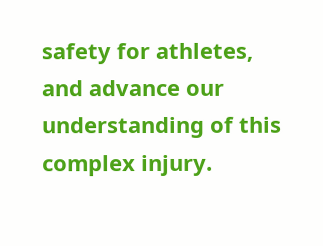safety for athletes, and advance our understanding of this complex injury.